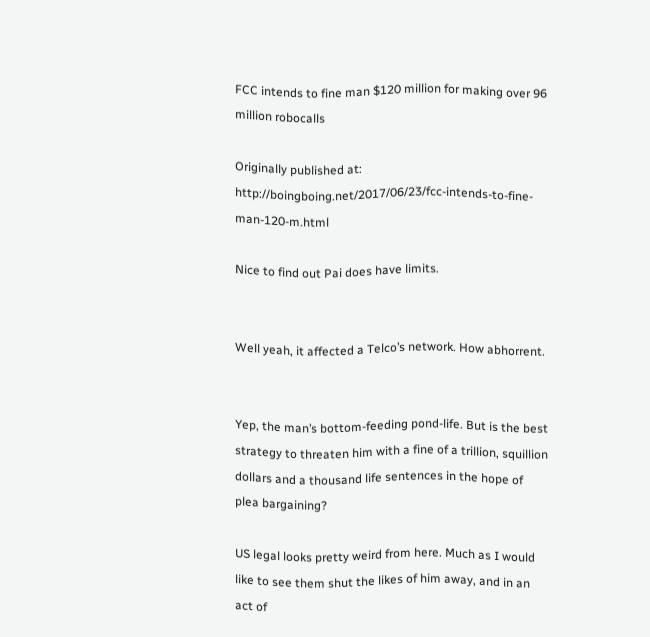FCC intends to fine man $120 million for making over 96 million robocalls

Originally published at: http://boingboing.net/2017/06/23/fcc-intends-to-fine-man-120-m.html

Nice to find out Pai does have limits.


Well yeah, it affected a Telco’s network. How abhorrent.


Yep, the man’s bottom-feeding pond-life. But is the best strategy to threaten him with a fine of a trillion, squillion dollars and a thousand life sentences in the hope of plea bargaining?

US legal looks pretty weird from here. Much as I would like to see them shut the likes of him away, and in an act of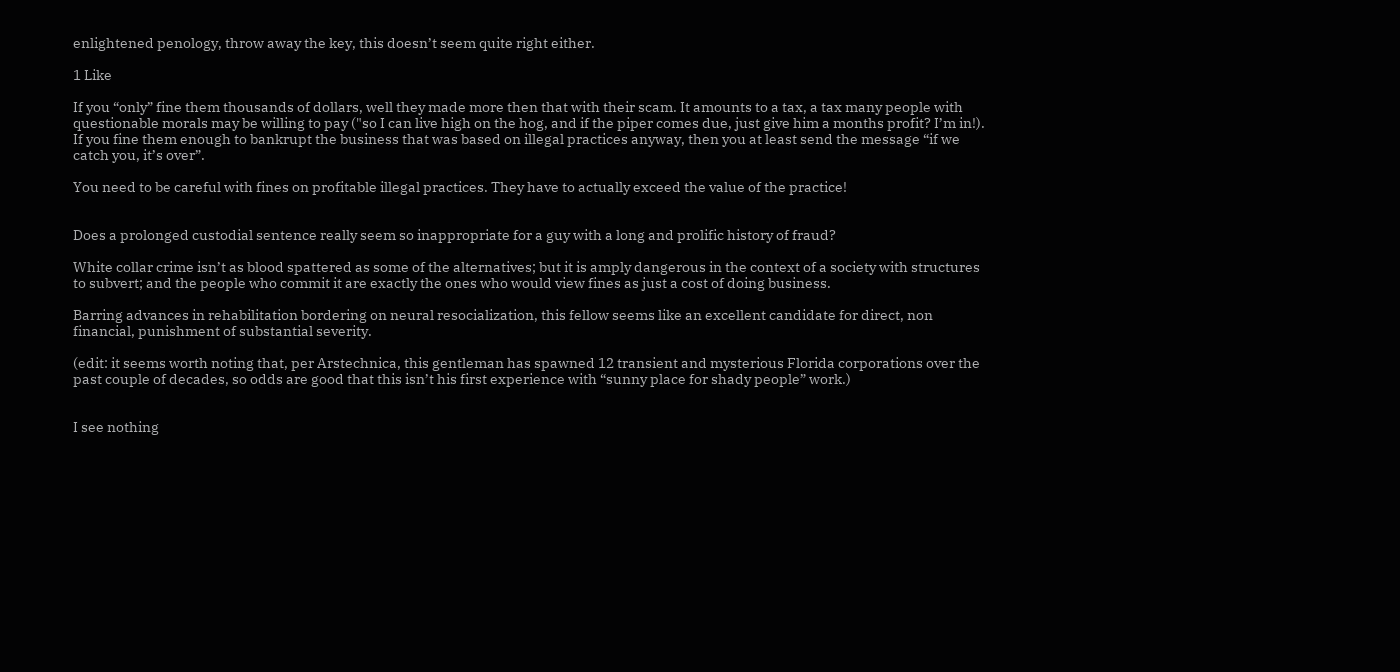enlightened penology, throw away the key, this doesn’t seem quite right either.

1 Like

If you “only” fine them thousands of dollars, well they made more then that with their scam. It amounts to a tax, a tax many people with questionable morals may be willing to pay ("so I can live high on the hog, and if the piper comes due, just give him a months profit? I’m in!). If you fine them enough to bankrupt the business that was based on illegal practices anyway, then you at least send the message “if we catch you, it’s over”.

You need to be careful with fines on profitable illegal practices. They have to actually exceed the value of the practice!


Does a prolonged custodial sentence really seem so inappropriate for a guy with a long and prolific history of fraud?

White collar crime isn’t as blood spattered as some of the alternatives; but it is amply dangerous in the context of a society with structures to subvert; and the people who commit it are exactly the ones who would view fines as just a cost of doing business.

Barring advances in rehabilitation bordering on neural resocialization, this fellow seems like an excellent candidate for direct, non financial, punishment of substantial severity.

(edit: it seems worth noting that, per Arstechnica, this gentleman has spawned 12 transient and mysterious Florida corporations over the past couple of decades, so odds are good that this isn’t his first experience with “sunny place for shady people” work.)


I see nothing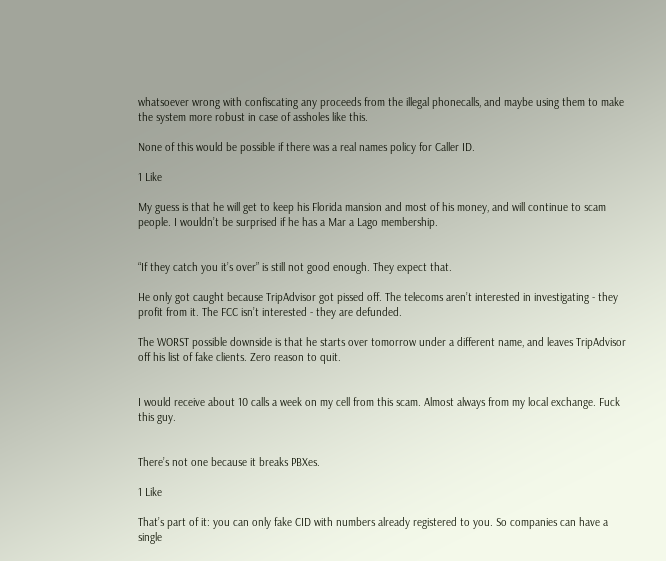whatsoever wrong with confiscating any proceeds from the illegal phonecalls, and maybe using them to make the system more robust in case of assholes like this.

None of this would be possible if there was a real names policy for Caller ID.

1 Like

My guess is that he will get to keep his Florida mansion and most of his money, and will continue to scam people. I wouldn’t be surprised if he has a Mar a Lago membership.


“If they catch you it’s over” is still not good enough. They expect that.

He only got caught because TripAdvisor got pissed off. The telecoms aren’t interested in investigating - they profit from it. The FCC isn’t interested - they are defunded.

The WORST possible downside is that he starts over tomorrow under a different name, and leaves TripAdvisor off his list of fake clients. Zero reason to quit.


I would receive about 10 calls a week on my cell from this scam. Almost always from my local exchange. Fuck this guy.


There’s not one because it breaks PBXes.

1 Like

That’s part of it: you can only fake CID with numbers already registered to you. So companies can have a single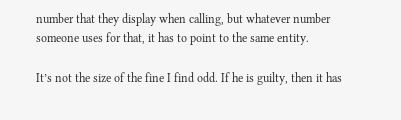number that they display when calling, but whatever number someone uses for that, it has to point to the same entity.

It’s not the size of the fine I find odd. If he is guilty, then it has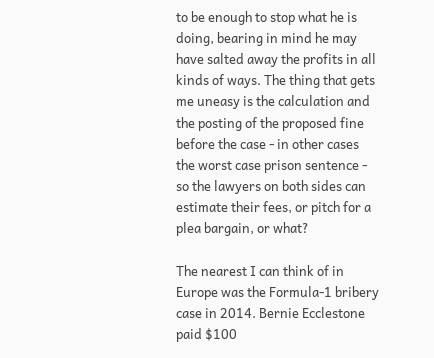to be enough to stop what he is doing, bearing in mind he may have salted away the profits in all kinds of ways. The thing that gets me uneasy is the calculation and the posting of the proposed fine before the case - in other cases the worst case prison sentence - so the lawyers on both sides can estimate their fees, or pitch for a plea bargain, or what?

The nearest I can think of in Europe was the Formula-1 bribery case in 2014. Bernie Ecclestone paid $100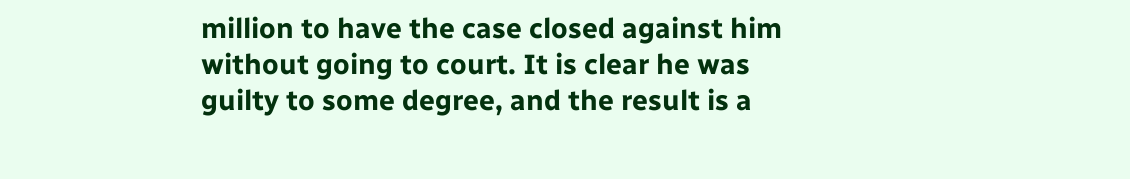million to have the case closed against him without going to court. It is clear he was guilty to some degree, and the result is a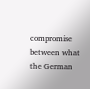compromise between what the German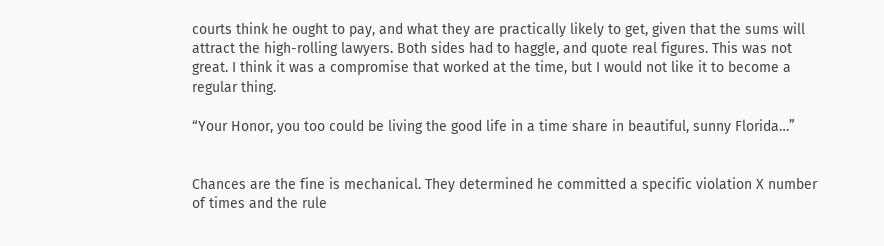courts think he ought to pay, and what they are practically likely to get, given that the sums will attract the high-rolling lawyers. Both sides had to haggle, and quote real figures. This was not great. I think it was a compromise that worked at the time, but I would not like it to become a regular thing.

“Your Honor, you too could be living the good life in a time share in beautiful, sunny Florida…”


Chances are the fine is mechanical. They determined he committed a specific violation X number of times and the rule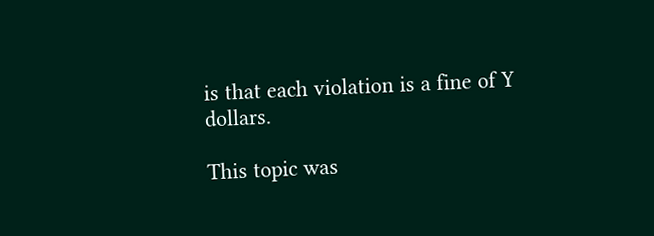is that each violation is a fine of Y dollars.

This topic was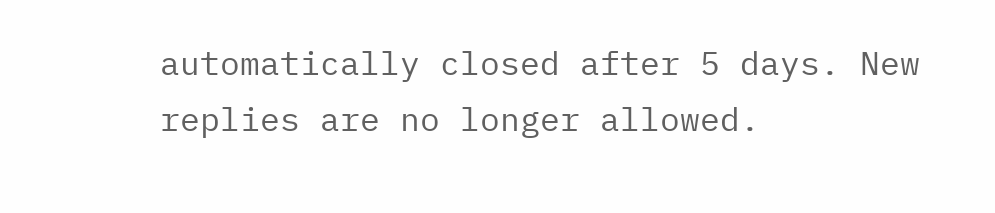automatically closed after 5 days. New replies are no longer allowed.